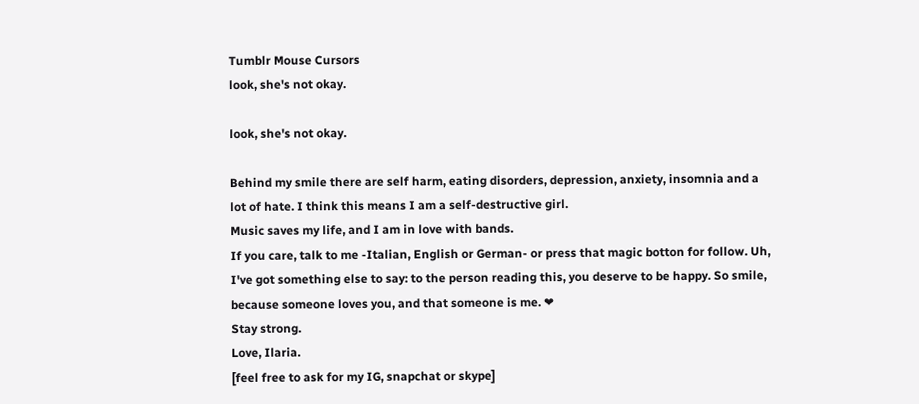Tumblr Mouse Cursors
look, she's not okay.

look, she's not okay.

Behind my smile there are self harm, eating disorders, depression, anxiety, insomnia and a lot of hate. I think this means I am a self-destructive girl.
Music saves my life, and I am in love with bands.
If you care, talk to me -Italian, English or German- or press that magic botton for follow. Uh, I've got something else to say: to the person reading this, you deserve to be happy. So smile, because someone loves you, and that someone is me. ❤
Stay strong.
Love, Ilaria.
[feel free to ask for my IG, snapchat or skype]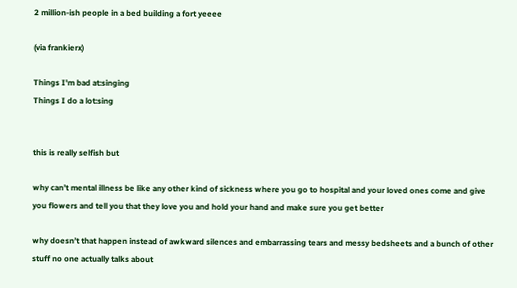2 million-ish people in a bed building a fort yeeee

(via frankierx)

Things I'm bad at:singing
Things I do a lot:sing


this is really selfish but

why can’t mental illness be like any other kind of sickness where you go to hospital and your loved ones come and give you flowers and tell you that they love you and hold your hand and make sure you get better

why doesn’t that happen instead of awkward silences and embarrassing tears and messy bedsheets and a bunch of other stuff no one actually talks about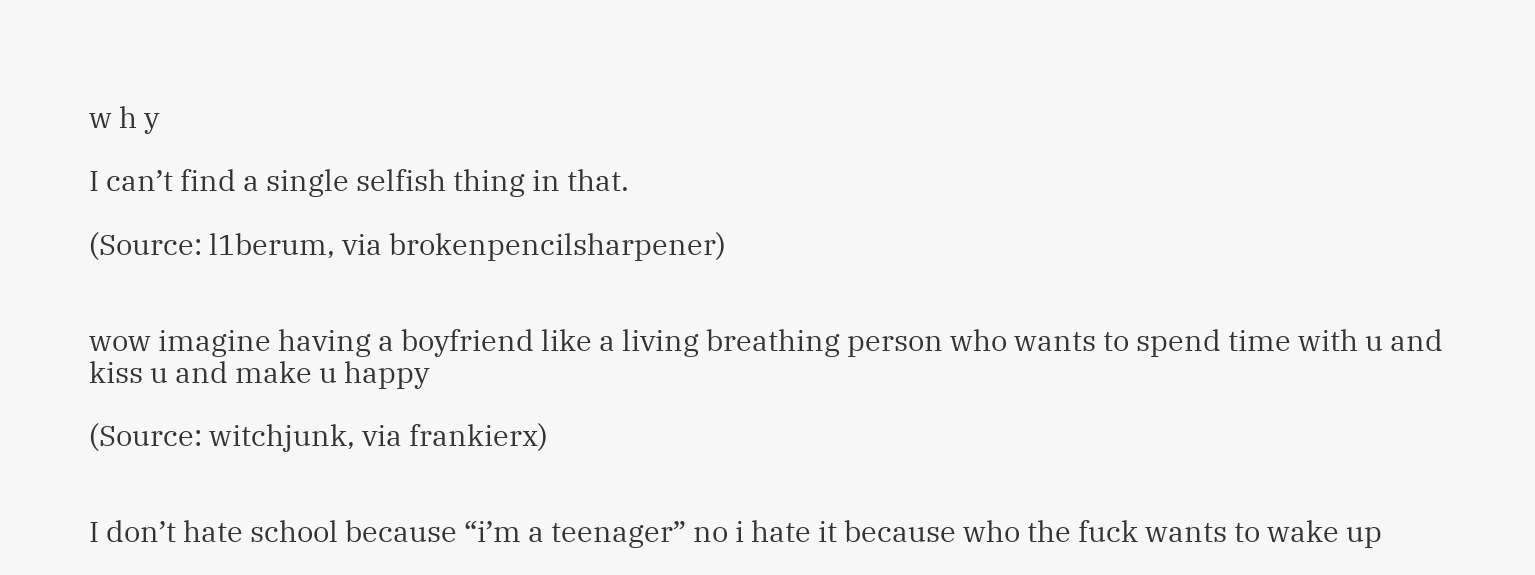w h y

I can’t find a single selfish thing in that.

(Source: l1berum, via brokenpencilsharpener)


wow imagine having a boyfriend like a living breathing person who wants to spend time with u and kiss u and make u happy

(Source: witchjunk, via frankierx)


I don’t hate school because “i’m a teenager” no i hate it because who the fuck wants to wake up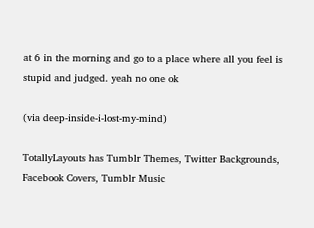at 6 in the morning and go to a place where all you feel is stupid and judged. yeah no one ok

(via deep-inside-i-lost-my-mind)

TotallyLayouts has Tumblr Themes, Twitter Backgrounds, Facebook Covers, Tumblr Music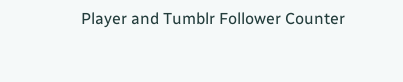Player and Tumblr Follower Counter